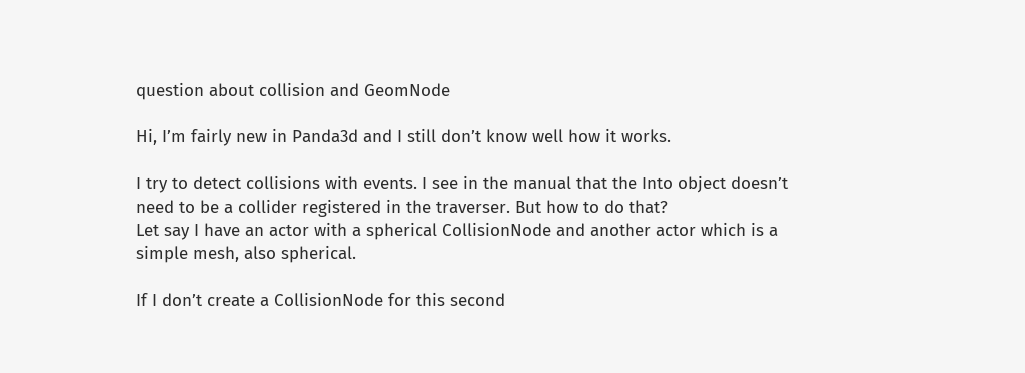question about collision and GeomNode

Hi, I’m fairly new in Panda3d and I still don’t know well how it works.

I try to detect collisions with events. I see in the manual that the Into object doesn’t need to be a collider registered in the traverser. But how to do that?
Let say I have an actor with a spherical CollisionNode and another actor which is a simple mesh, also spherical.

If I don’t create a CollisionNode for this second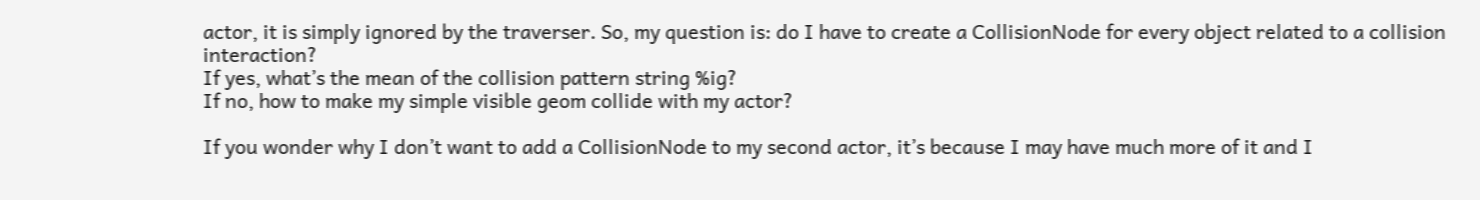actor, it is simply ignored by the traverser. So, my question is: do I have to create a CollisionNode for every object related to a collision interaction?
If yes, what’s the mean of the collision pattern string %ig?
If no, how to make my simple visible geom collide with my actor?

If you wonder why I don’t want to add a CollisionNode to my second actor, it’s because I may have much more of it and I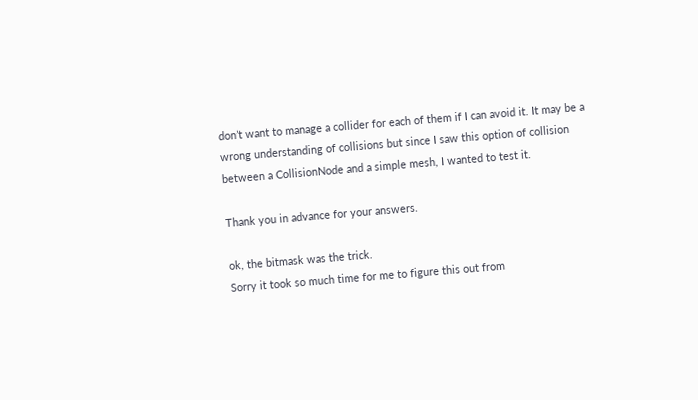don’t want to manage a collider for each of them if I can avoid it. It may be a wrong understanding of collisions but since I saw this option of collision between a CollisionNode and a simple mesh, I wanted to test it.

Thank you in advance for your answers.

ok, the bitmask was the trick.
Sorry it took so much time for me to figure this out from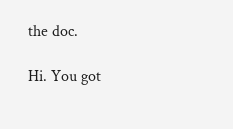the doc.

Hi. You got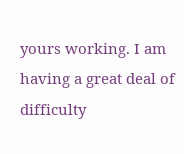yours working. I am having a great deal of difficulty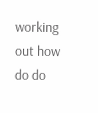working out how do do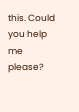this. Could you help me please?